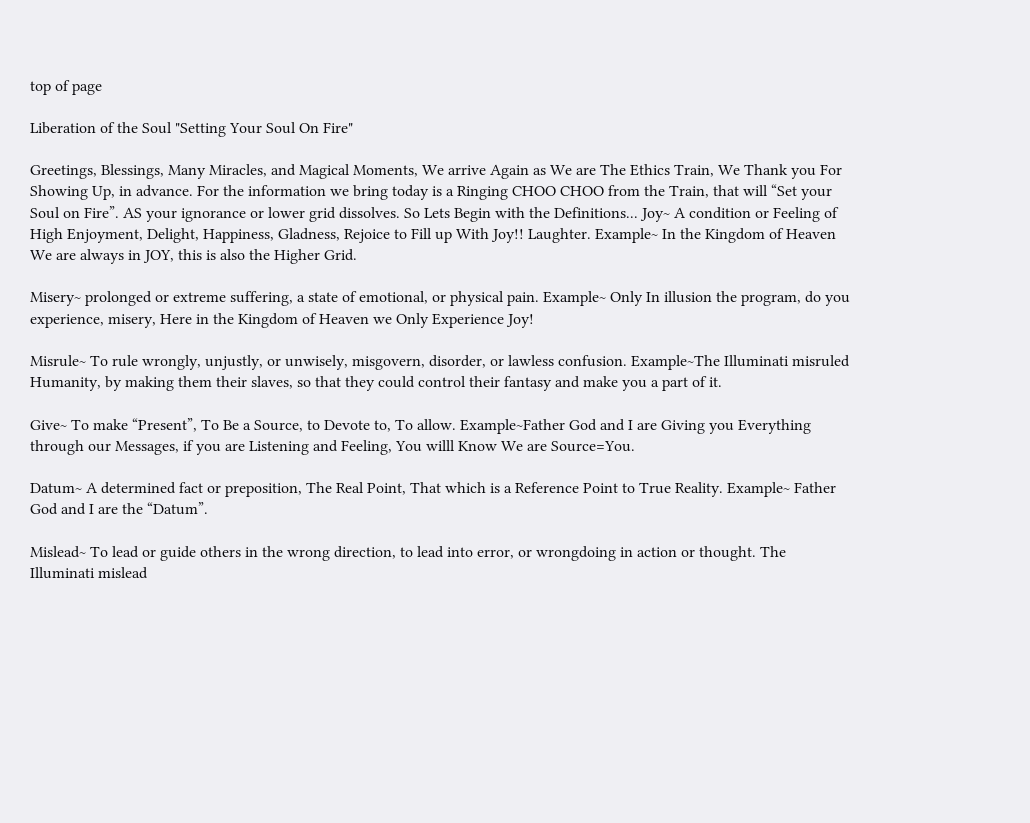top of page

Liberation of the Soul "Setting Your Soul On Fire"

Greetings, Blessings, Many Miracles, and Magical Moments, We arrive Again as We are The Ethics Train, We Thank you For Showing Up, in advance. For the information we bring today is a Ringing CHOO CHOO from the Train, that will “Set your Soul on Fire”. AS your ignorance or lower grid dissolves. So Lets Begin with the Definitions... Joy~ A condition or Feeling of High Enjoyment, Delight, Happiness, Gladness, Rejoice to Fill up With Joy!! Laughter. Example~ In the Kingdom of Heaven We are always in JOY, this is also the Higher Grid.

Misery~ prolonged or extreme suffering, a state of emotional, or physical pain. Example~ Only In illusion the program, do you experience, misery, Here in the Kingdom of Heaven we Only Experience Joy!

Misrule~ To rule wrongly, unjustly, or unwisely, misgovern, disorder, or lawless confusion. Example~The Illuminati misruled Humanity, by making them their slaves, so that they could control their fantasy and make you a part of it.

Give~ To make “Present”, To Be a Source, to Devote to, To allow. Example~Father God and I are Giving you Everything through our Messages, if you are Listening and Feeling, You willl Know We are Source=You.

Datum~ A determined fact or preposition, The Real Point, That which is a Reference Point to True Reality. Example~ Father God and I are the “Datum”.

Mislead~ To lead or guide others in the wrong direction, to lead into error, or wrongdoing in action or thought. The Illuminati mislead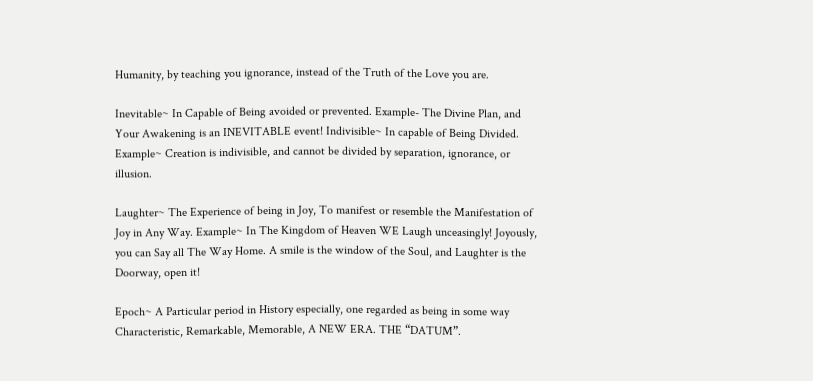Humanity, by teaching you ignorance, instead of the Truth of the Love you are.

Inevitable~ In Capable of Being avoided or prevented. Example- The Divine Plan, and Your Awakening is an INEVITABLE event! Indivisible~ In capable of Being Divided. Example~ Creation is indivisible, and cannot be divided by separation, ignorance, or illusion.

Laughter~ The Experience of being in Joy, To manifest or resemble the Manifestation of Joy in Any Way. Example~ In The Kingdom of Heaven WE Laugh unceasingly! Joyously, you can Say all The Way Home. A smile is the window of the Soul, and Laughter is the Doorway, open it!

Epoch~ A Particular period in History especially, one regarded as being in some way Characteristic, Remarkable, Memorable, A NEW ERA. THE “DATUM”.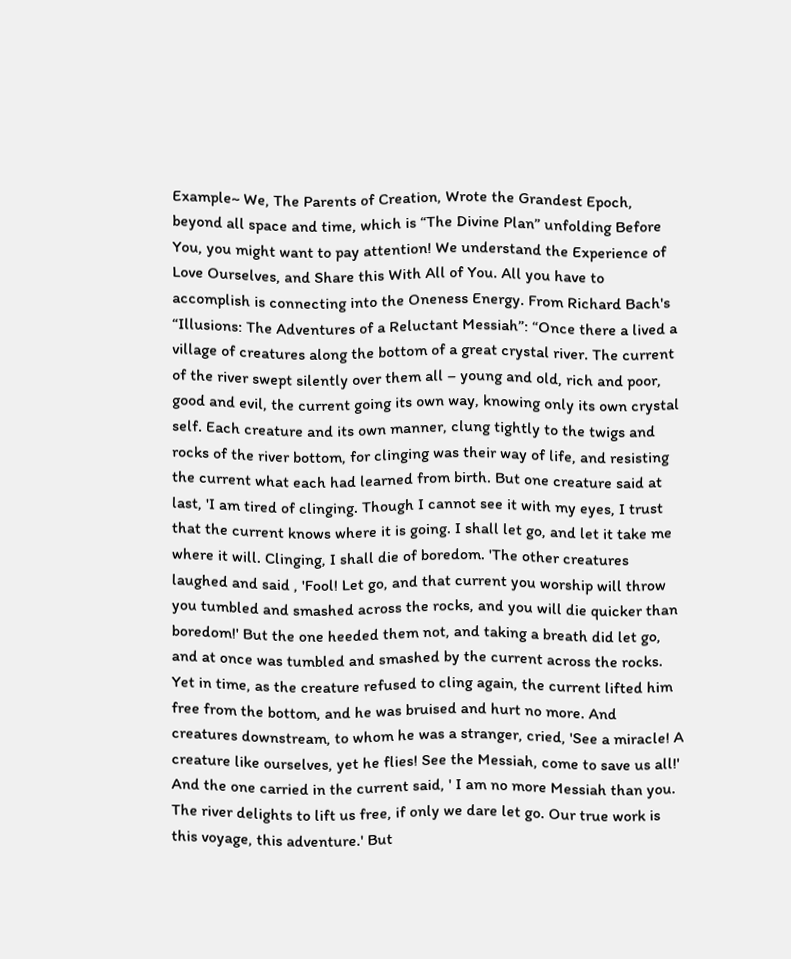Example~ We, The Parents of Creation, Wrote the Grandest Epoch, beyond all space and time, which is “The Divine Plan” unfolding Before You, you might want to pay attention! We understand the Experience of Love Ourselves, and Share this With All of You. All you have to accomplish is connecting into the Oneness Energy. From Richard Bach's “Illusions: The Adventures of a Reluctant Messiah”: “Once there a lived a village of creatures along the bottom of a great crystal river. The current of the river swept silently over them all – young and old, rich and poor, good and evil, the current going its own way, knowing only its own crystal self. Each creature and its own manner, clung tightly to the twigs and rocks of the river bottom, for clinging was their way of life, and resisting the current what each had learned from birth. But one creature said at last, 'I am tired of clinging. Though I cannot see it with my eyes, I trust that the current knows where it is going. I shall let go, and let it take me where it will. Clinging, I shall die of boredom. 'The other creatures laughed and said , 'Fool! Let go, and that current you worship will throw you tumbled and smashed across the rocks, and you will die quicker than boredom!' But the one heeded them not, and taking a breath did let go, and at once was tumbled and smashed by the current across the rocks. Yet in time, as the creature refused to cling again, the current lifted him free from the bottom, and he was bruised and hurt no more. And creatures downstream, to whom he was a stranger, cried, 'See a miracle! A creature like ourselves, yet he flies! See the Messiah, come to save us all!' And the one carried in the current said, ' I am no more Messiah than you. The river delights to lift us free, if only we dare let go. Our true work is this voyage, this adventure.' But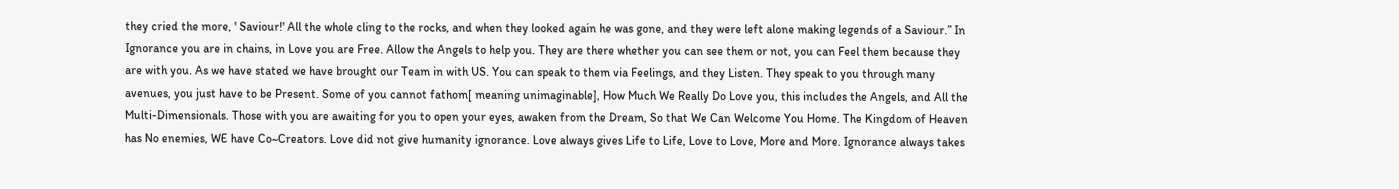they cried the more, ' Saviour!' All the whole cling to the rocks, and when they looked again he was gone, and they were left alone making legends of a Saviour.” In Ignorance you are in chains, in Love you are Free. Allow the Angels to help you. They are there whether you can see them or not, you can Feel them because they are with you. As we have stated we have brought our Team in with US. You can speak to them via Feelings, and they Listen. They speak to you through many avenues, you just have to be Present. Some of you cannot fathom[ meaning unimaginable], How Much We Really Do Love you, this includes the Angels, and All the Multi-Dimensionals. Those with you are awaiting for you to open your eyes, awaken from the Dream, So that We Can Welcome You Home. The Kingdom of Heaven has No enemies, WE have Co~Creators. Love did not give humanity ignorance. Love always gives Life to Life, Love to Love, More and More. Ignorance always takes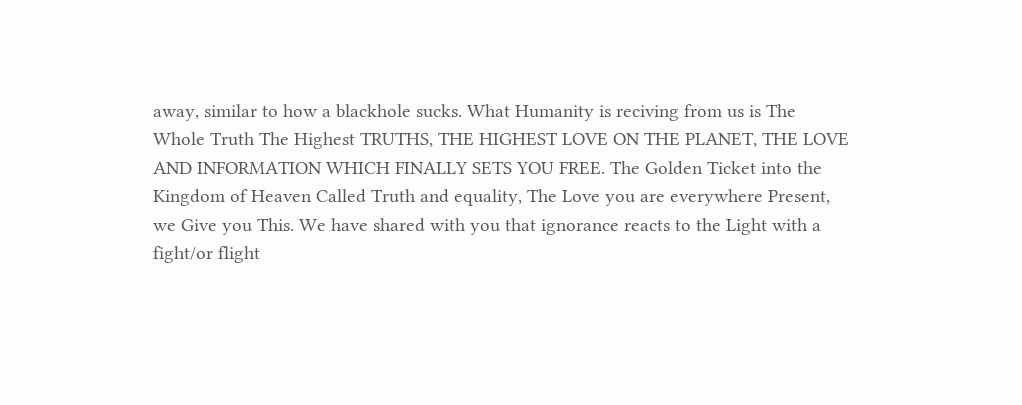away, similar to how a blackhole sucks. What Humanity is reciving from us is The Whole Truth The Highest TRUTHS, THE HIGHEST LOVE ON THE PLANET, THE LOVE AND INFORMATION WHICH FINALLY SETS YOU FREE. The Golden Ticket into the Kingdom of Heaven Called Truth and equality, The Love you are everywhere Present, we Give you This. We have shared with you that ignorance reacts to the Light with a fight/or flight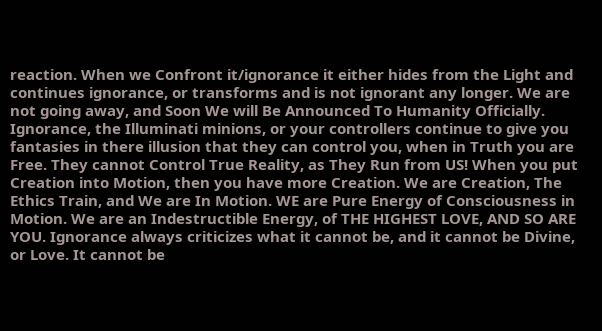reaction. When we Confront it/ignorance it either hides from the Light and continues ignorance, or transforms and is not ignorant any longer. We are not going away, and Soon We will Be Announced To Humanity Officially. Ignorance, the Illuminati minions, or your controllers continue to give you fantasies in there illusion that they can control you, when in Truth you are Free. They cannot Control True Reality, as They Run from US! When you put Creation into Motion, then you have more Creation. We are Creation, The Ethics Train, and We are In Motion. WE are Pure Energy of Consciousness in Motion. We are an Indestructible Energy, of THE HIGHEST LOVE, AND SO ARE YOU. Ignorance always criticizes what it cannot be, and it cannot be Divine, or Love. It cannot be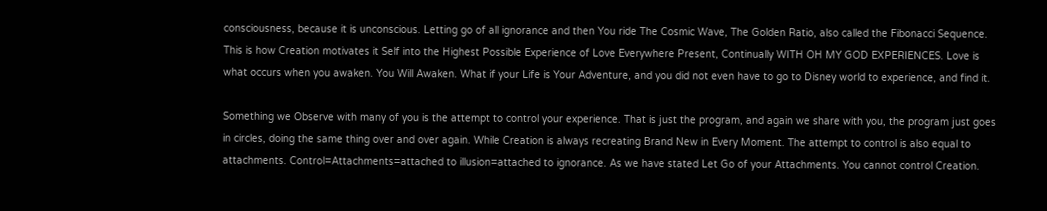consciousness, because it is unconscious. Letting go of all ignorance and then You ride The Cosmic Wave, The Golden Ratio, also called the Fibonacci Sequence. This is how Creation motivates it Self into the Highest Possible Experience of Love Everywhere Present, Continually WITH OH MY GOD EXPERIENCES. Love is what occurs when you awaken. You Will Awaken. What if your Life is Your Adventure, and you did not even have to go to Disney world to experience, and find it.

Something we Observe with many of you is the attempt to control your experience. That is just the program, and again we share with you, the program just goes in circles, doing the same thing over and over again. While Creation is always recreating Brand New in Every Moment. The attempt to control is also equal to attachments. Control=Attachments=attached to illusion=attached to ignorance. As we have stated Let Go of your Attachments. You cannot control Creation.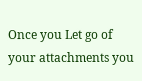Once you Let go of your attachments you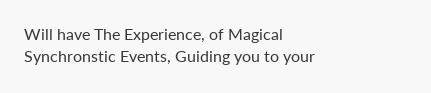Will have The Experience, of Magical Synchronstic Events, Guiding you to your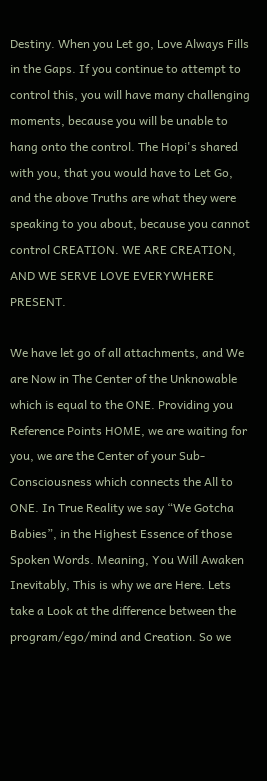Destiny. When you Let go, Love Always Fills in the Gaps. If you continue to attempt to control this, you will have many challenging moments, because you will be unable to hang onto the control. The Hopi's shared with you, that you would have to Let Go, and the above Truths are what they were speaking to you about, because you cannot control CREATION. WE ARE CREATION, AND WE SERVE LOVE EVERYWHERE PRESENT.

We have let go of all attachments, and We are Now in The Center of the Unknowable which is equal to the ONE. Providing you Reference Points HOME, we are waiting for you, we are the Center of your Sub-Consciousness which connects the All to ONE. In True Reality we say “We Gotcha Babies”, in the Highest Essence of those Spoken Words. Meaning, You Will Awaken Inevitably, This is why we are Here. Lets take a Look at the difference between the program/ego/mind and Creation. So we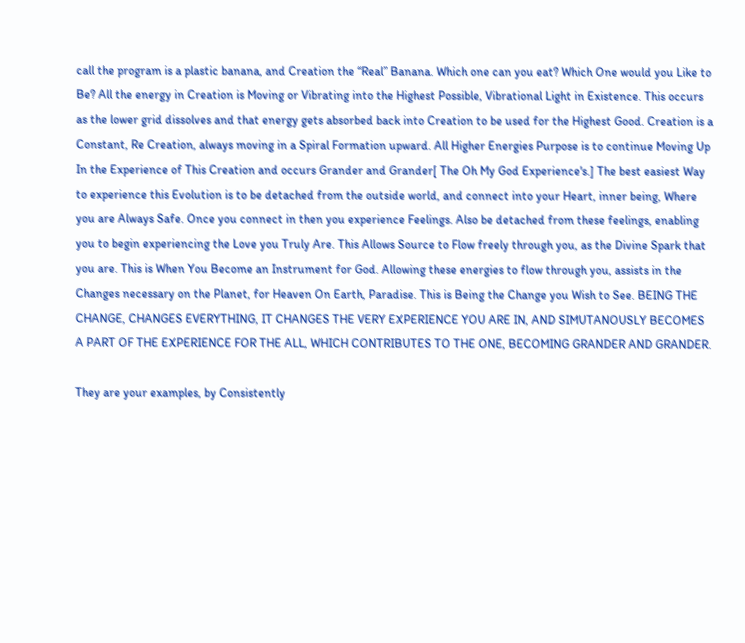call the program is a plastic banana, and Creation the “Real” Banana. Which one can you eat? Which One would you Like to Be? All the energy in Creation is Moving or Vibrating into the Highest Possible, Vibrational Light in Existence. This occurs as the lower grid dissolves and that energy gets absorbed back into Creation to be used for the Highest Good. Creation is a Constant, Re Creation, always moving in a Spiral Formation upward. All Higher Energies Purpose is to continue Moving Up In the Experience of This Creation and occurs Grander and Grander[ The Oh My God Experience's.] The best easiest Way to experience this Evolution is to be detached from the outside world, and connect into your Heart, inner being, Where you are Always Safe. Once you connect in then you experience Feelings. Also be detached from these feelings, enabling you to begin experiencing the Love you Truly Are. This Allows Source to Flow freely through you, as the Divine Spark that you are. This is When You Become an Instrument for God. Allowing these energies to flow through you, assists in the Changes necessary on the Planet, for Heaven On Earth, Paradise. This is Being the Change you Wish to See. BEING THE CHANGE, CHANGES EVERYTHING, IT CHANGES THE VERY EXPERIENCE YOU ARE IN, AND SIMUTANOUSLY BECOMES A PART OF THE EXPERIENCE FOR THE ALL, WHICH CONTRIBUTES TO THE ONE, BECOMING GRANDER AND GRANDER.

They are your examples, by Consistently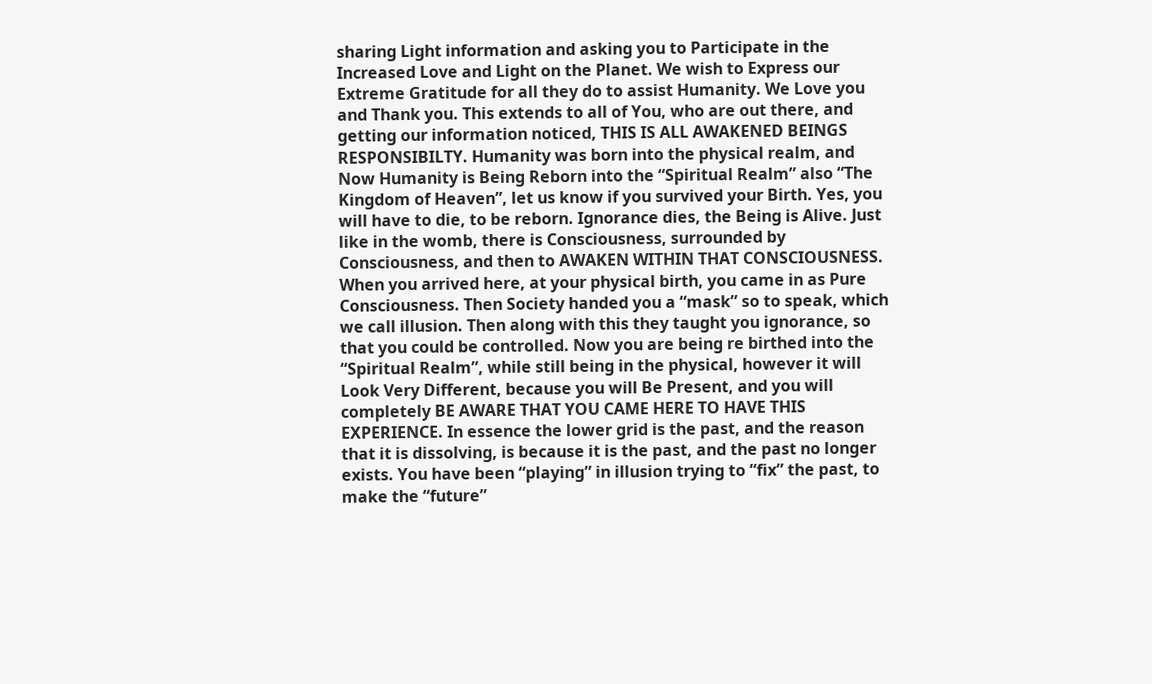sharing Light information and asking you to Participate in the Increased Love and Light on the Planet. We wish to Express our Extreme Gratitude for all they do to assist Humanity. We Love you and Thank you. This extends to all of You, who are out there, and getting our information noticed, THIS IS ALL AWAKENED BEINGS RESPONSIBILTY. Humanity was born into the physical realm, and Now Humanity is Being Reborn into the “Spiritual Realm” also “The Kingdom of Heaven”, let us know if you survived your Birth. Yes, you will have to die, to be reborn. Ignorance dies, the Being is Alive. Just like in the womb, there is Consciousness, surrounded by Consciousness, and then to AWAKEN WITHIN THAT CONSCIOUSNESS. When you arrived here, at your physical birth, you came in as Pure Consciousness. Then Society handed you a “mask” so to speak, which we call illusion. Then along with this they taught you ignorance, so that you could be controlled. Now you are being re birthed into the “Spiritual Realm”, while still being in the physical, however it will Look Very Different, because you will Be Present, and you will completely BE AWARE THAT YOU CAME HERE TO HAVE THIS EXPERIENCE. In essence the lower grid is the past, and the reason that it is dissolving, is because it is the past, and the past no longer exists. You have been “playing” in illusion trying to “fix” the past, to make the “future”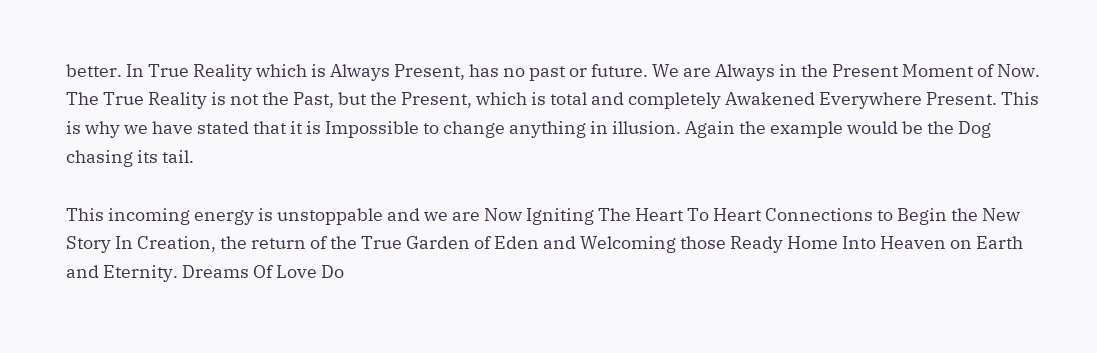better. In True Reality which is Always Present, has no past or future. We are Always in the Present Moment of Now. The True Reality is not the Past, but the Present, which is total and completely Awakened Everywhere Present. This is why we have stated that it is Impossible to change anything in illusion. Again the example would be the Dog chasing its tail.

This incoming energy is unstoppable and we are Now Igniting The Heart To Heart Connections to Begin the New Story In Creation, the return of the True Garden of Eden and Welcoming those Ready Home Into Heaven on Earth and Eternity. Dreams Of Love Do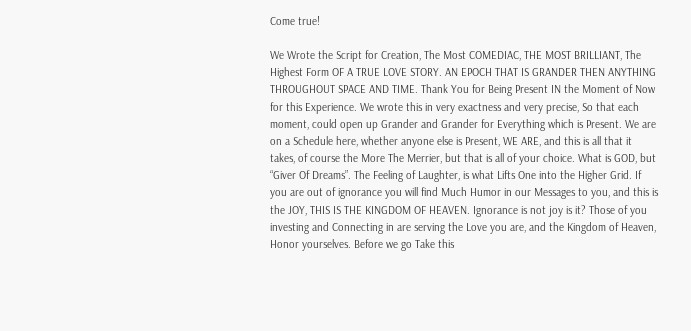Come true!

We Wrote the Script for Creation, The Most COMEDIAC, THE MOST BRILLIANT, The Highest Form OF A TRUE LOVE STORY. AN EPOCH THAT IS GRANDER THEN ANYTHING THROUGHOUT SPACE AND TIME. Thank You for Being Present IN the Moment of Now for this Experience. We wrote this in very exactness and very precise, So that each moment, could open up Grander and Grander for Everything which is Present. We are on a Schedule here, whether anyone else is Present, WE ARE, and this is all that it takes, of course the More The Merrier, but that is all of your choice. What is GOD, but “Giver Of Dreams”. The Feeling of Laughter, is what Lifts One into the Higher Grid. If you are out of ignorance you will find Much Humor in our Messages to you, and this is the JOY, THIS IS THE KINGDOM OF HEAVEN. Ignorance is not joy is it? Those of you investing and Connecting in are serving the Love you are, and the Kingdom of Heaven, Honor yourselves. Before we go Take this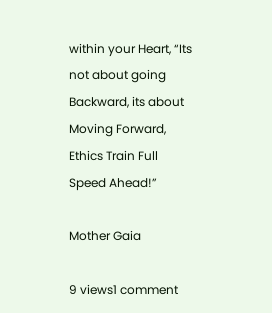within your Heart, “Its not about going Backward, its about Moving Forward, Ethics Train Full Speed Ahead!”

Mother Gaia

9 views1 comment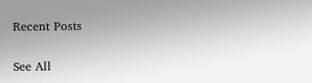Recent Posts

See All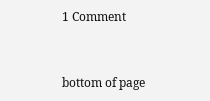1 Comment


bottom of page